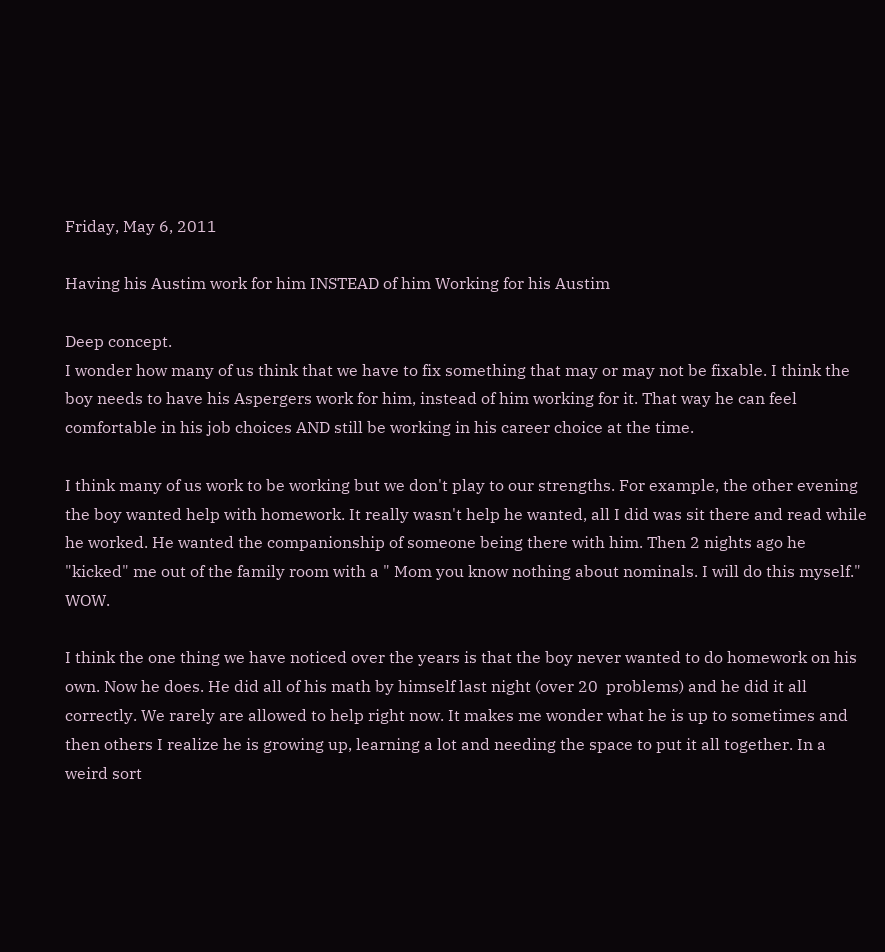Friday, May 6, 2011

Having his Austim work for him INSTEAD of him Working for his Austim

Deep concept.
I wonder how many of us think that we have to fix something that may or may not be fixable. I think the boy needs to have his Aspergers work for him, instead of him working for it. That way he can feel comfortable in his job choices AND still be working in his career choice at the time.

I think many of us work to be working but we don't play to our strengths. For example, the other evening the boy wanted help with homework. It really wasn't help he wanted, all I did was sit there and read while he worked. He wanted the companionship of someone being there with him. Then 2 nights ago he "kicked" me out of the family room with a " Mom you know nothing about nominals. I will do this myself." WOW.

I think the one thing we have noticed over the years is that the boy never wanted to do homework on his own. Now he does. He did all of his math by himself last night (over 20  problems) and he did it all correctly. We rarely are allowed to help right now. It makes me wonder what he is up to sometimes and then others I realize he is growing up, learning a lot and needing the space to put it all together. In a weird sort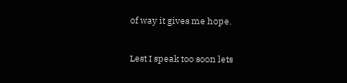of way it gives me hope.

Lest I speak too soon lets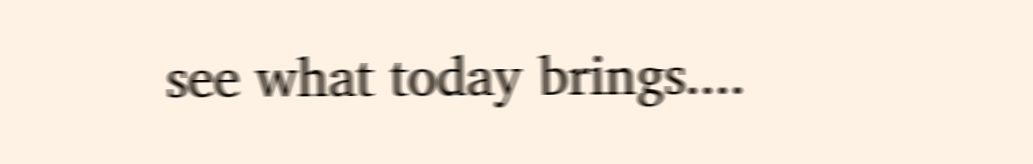see what today brings....